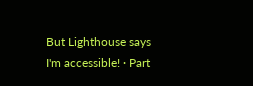But Lighthouse says I'm accessible! · Part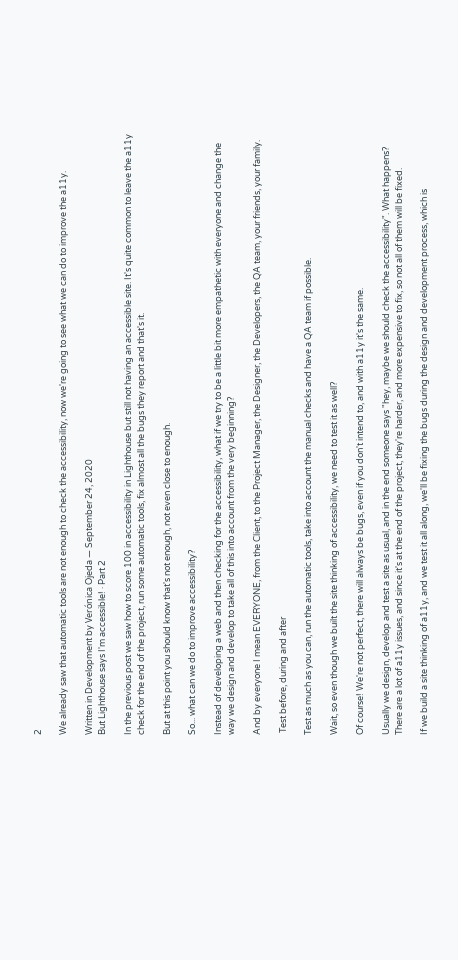2

We already saw that automatic tools are not enough to check the accessibility, now we're going to see what we can do to improve the a11y.

Written in Development by Verónica Ojeda — September 24, 2020
But Lighthouse says I'm accessible! · Part 2

In the previous post we saw how to score 100 in accessibility in Lighthouse but still not having an accessible site. It's quite common to leave the a11y check for the end of the project, run some automatic tools, fix almost all the bugs they report and that's it.

But at this point you should know that's not enough, not even close to enough.

So... what can we do to improve accessibility?

Instead of developing a web and then checking for the accessibility, what if we try to be a little bit more empathetic with everyone and change the way we design and develop to take all of this into account from the very beginning?

And by everyone I mean EVERYONE, from the Client, to the Project Manager, the Designer, the Developers, the QA team, your friends, your family.

 Test before, during and after

Test as much as you can, run the automatic tools, take into account the manual checks and have a QA team if possible.

Wait, so even though we built the site thinking of accessibility, we need to test it as well?

Of course! We're not perfect, there will always be bugs, even if you don't intend to, and with a11y it's the same.

Usually we design, develop and test a site as usual, and in the end someone says "hey, maybe we should check the accessibility". What happens? There are a lot of a11y issues, and since it's at the end of the project, they're harder, and more expensive to fix, so not all of them will be fixed.

If we build a site thinking of a11y, and we test it all along, we'll be fixing the bugs during the design and development process, which is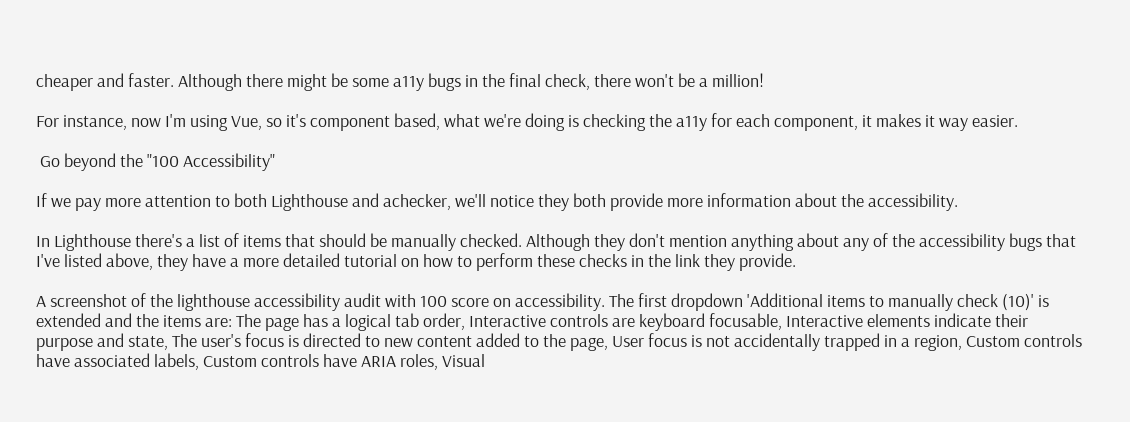cheaper and faster. Although there might be some a11y bugs in the final check, there won't be a million!

For instance, now I'm using Vue, so it's component based, what we're doing is checking the a11y for each component, it makes it way easier.

 Go beyond the "100 Accessibility"

If we pay more attention to both Lighthouse and achecker, we'll notice they both provide more information about the accessibility.

In Lighthouse there's a list of items that should be manually checked. Although they don't mention anything about any of the accessibility bugs that I've listed above, they have a more detailed tutorial on how to perform these checks in the link they provide.

A screenshot of the lighthouse accessibility audit with 100 score on accessibility. The first dropdown 'Additional items to manually check (10)' is extended and the items are: The page has a logical tab order, Interactive controls are keyboard focusable, Interactive elements indicate their purpose and state, The user's focus is directed to new content added to the page, User focus is not accidentally trapped in a region, Custom controls have associated labels, Custom controls have ARIA roles, Visual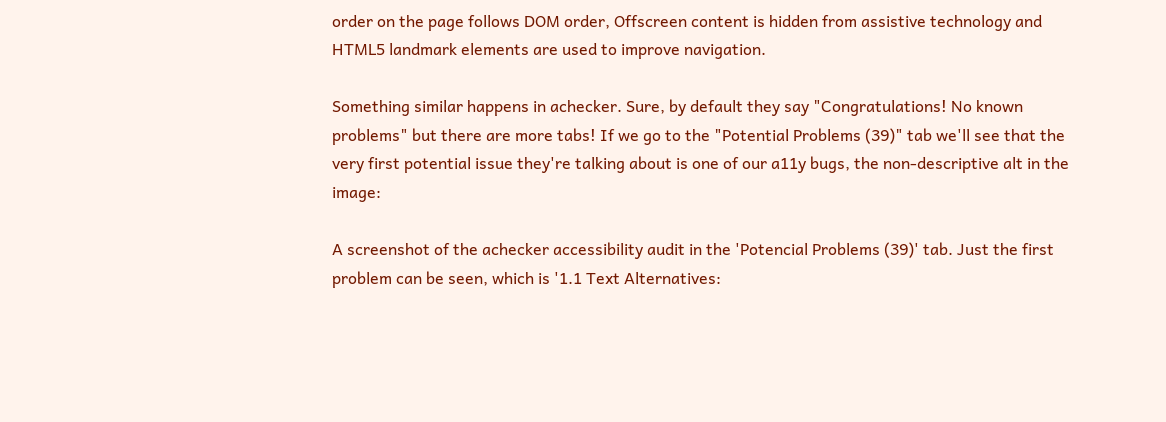order on the page follows DOM order, Offscreen content is hidden from assistive technology and HTML5 landmark elements are used to improve navigation.

Something similar happens in achecker. Sure, by default they say "Congratulations! No known problems" but there are more tabs! If we go to the "Potential Problems (39)" tab we'll see that the very first potential issue they're talking about is one of our a11y bugs, the non-descriptive alt in the image:

A screenshot of the achecker accessibility audit in the 'Potencial Problems (39)' tab. Just the first problem can be seen, which is '1.1 Text Alternatives: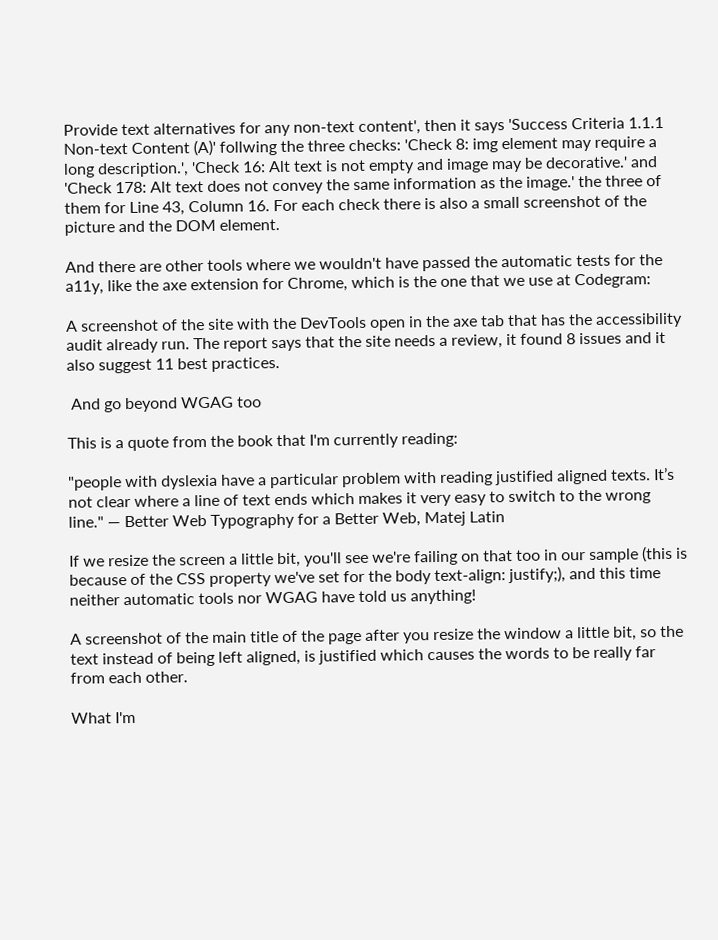Provide text alternatives for any non-text content', then it says 'Success Criteria 1.1.1 Non-text Content (A)' follwing the three checks: 'Check 8: img element may require a long description.', 'Check 16: Alt text is not empty and image may be decorative.' and 'Check 178: Alt text does not convey the same information as the image.' the three of them for Line 43, Column 16. For each check there is also a small screenshot of the picture and the DOM element.

And there are other tools where we wouldn't have passed the automatic tests for the a11y, like the axe extension for Chrome, which is the one that we use at Codegram:

A screenshot of the site with the DevTools open in the axe tab that has the accessibility audit already run. The report says that the site needs a review, it found 8 issues and it also suggest 11 best practices.

 And go beyond WGAG too

This is a quote from the book that I'm currently reading:

"people with dyslexia have a particular problem with reading justified aligned texts. It’s not clear where a line of text ends which makes it very easy to switch to the wrong line." — Better Web Typography for a Better Web, Matej Latin

If we resize the screen a little bit, you'll see we're failing on that too in our sample (this is because of the CSS property we've set for the body text-align: justify;), and this time neither automatic tools nor WGAG have told us anything!

A screenshot of the main title of the page after you resize the window a little bit, so the text instead of being left aligned, is justified which causes the words to be really far from each other.

What I'm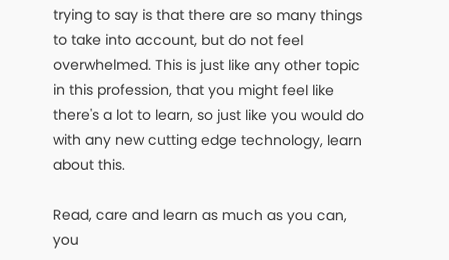trying to say is that there are so many things to take into account, but do not feel overwhelmed. This is just like any other topic in this profession, that you might feel like there's a lot to learn, so just like you would do with any new cutting edge technology, learn about this.

Read, care and learn as much as you can, you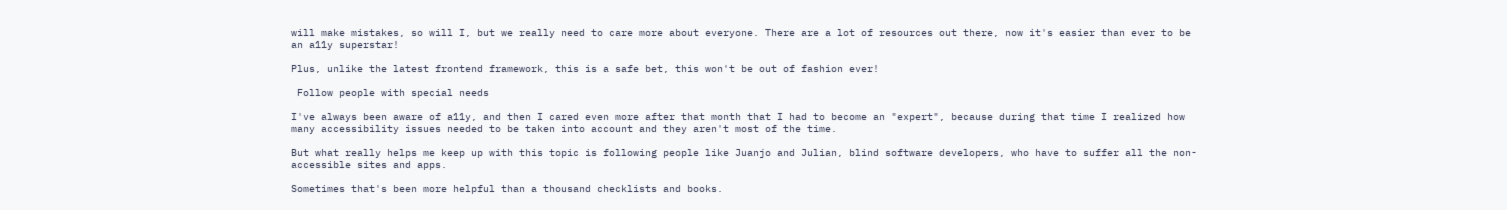will make mistakes, so will I, but we really need to care more about everyone. There are a lot of resources out there, now it's easier than ever to be an a11y superstar!

Plus, unlike the latest frontend framework, this is a safe bet, this won't be out of fashion ever!

 Follow people with special needs

I've always been aware of a11y, and then I cared even more after that month that I had to become an "expert", because during that time I realized how many accessibility issues needed to be taken into account and they aren't most of the time.

But what really helps me keep up with this topic is following people like Juanjo and Julian, blind software developers, who have to suffer all the non-accessible sites and apps.

Sometimes that's been more helpful than a thousand checklists and books.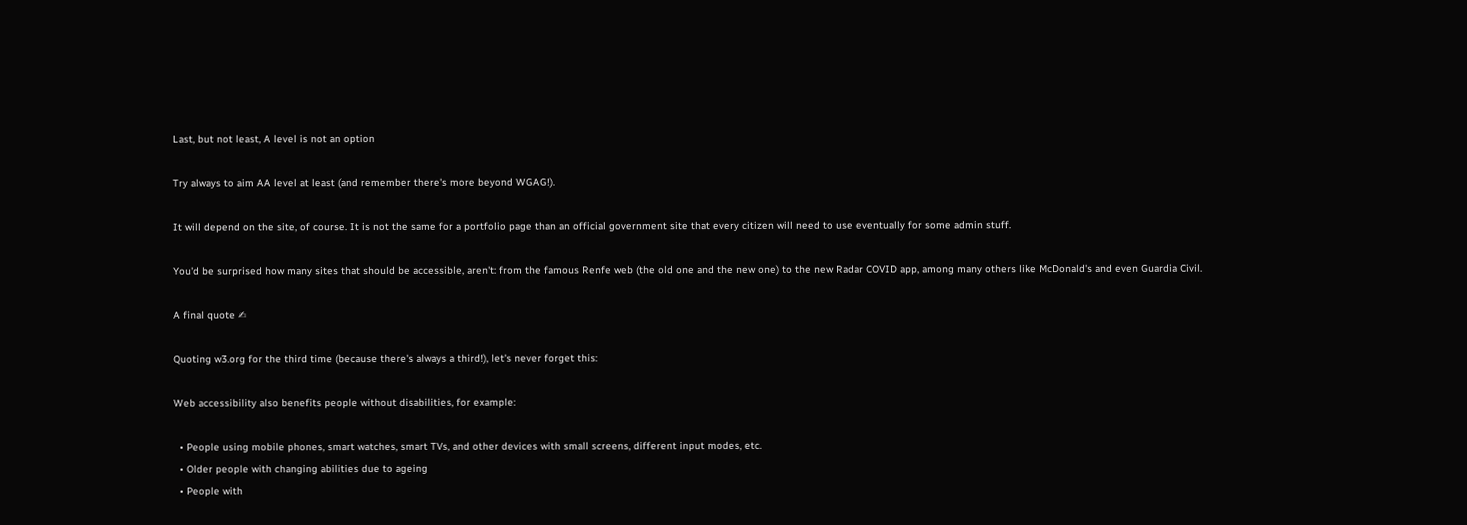Last, but not least, A level is not an option

Try always to aim AA level at least (and remember there's more beyond WGAG!).

It will depend on the site, of course. It is not the same for a portfolio page than an official government site that every citizen will need to use eventually for some admin stuff.

You'd be surprised how many sites that should be accessible, aren't: from the famous Renfe web (the old one and the new one) to the new Radar COVID app, among many others like McDonald's and even Guardia Civil.

A final quote ✍

Quoting w3.org for the third time (because there's always a third!), let's never forget this:

Web accessibility also benefits people without disabilities, for example:

  • People using mobile phones, smart watches, smart TVs, and other devices with small screens, different input modes, etc.
  • Older people with changing abilities due to ageing
  • People with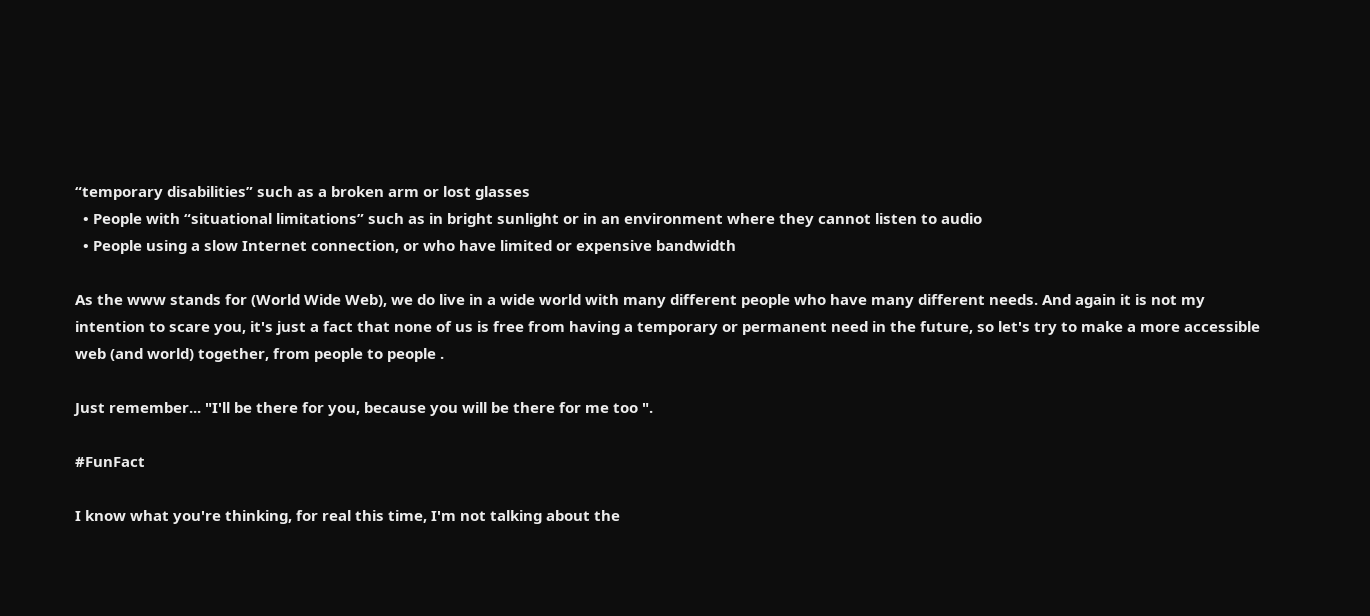“temporary disabilities” such as a broken arm or lost glasses
  • People with “situational limitations” such as in bright sunlight or in an environment where they cannot listen to audio
  • People using a slow Internet connection, or who have limited or expensive bandwidth

As the www stands for (World Wide Web), we do live in a wide world with many different people who have many different needs. And again it is not my intention to scare you, it's just a fact that none of us is free from having a temporary or permanent need in the future, so let's try to make a more accessible web (and world) together, from people to people .

Just remember... "I'll be there for you, because you will be there for me too ".

#FunFact

I know what you're thinking, for real this time, I'm not talking about the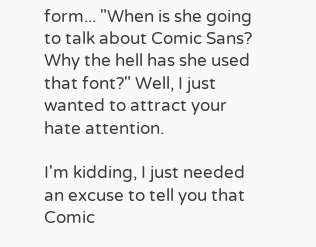form... "When is she going to talk about Comic Sans? Why the hell has she used that font?" Well, I just wanted to attract your hate attention.

I'm kidding, I just needed an excuse to tell you that Comic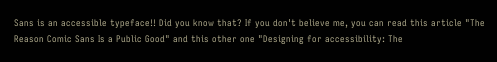Sans is an accessible typeface!! Did you know that? If you don't believe me, you can read this article "The Reason Comic Sans Is a Public Good" and this other one "Designing for accessibility: The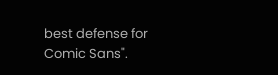best defense for Comic Sans".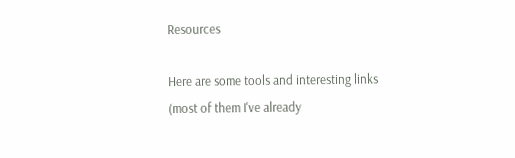Resources

Here are some tools and interesting links (most of them I've already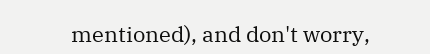mentioned), and don't worry,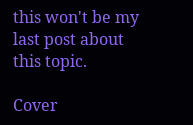this won't be my last post about this topic.

Cover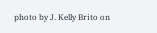photo by J. Kelly Brito on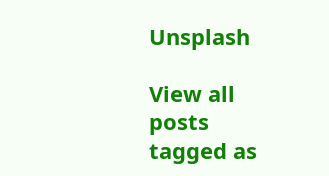Unsplash

View all posts tagged as